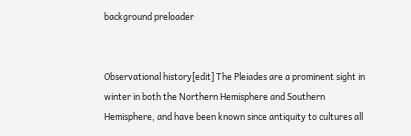background preloader


Observational history[edit] The Pleiades are a prominent sight in winter in both the Northern Hemisphere and Southern Hemisphere, and have been known since antiquity to cultures all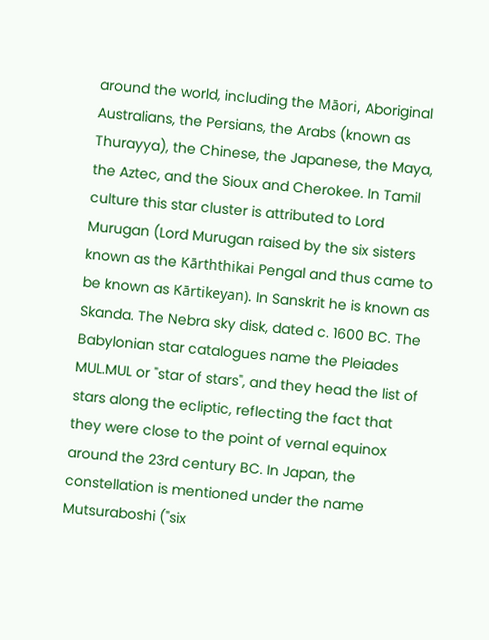around the world, including the Māori, Aboriginal Australians, the Persians, the Arabs (known as Thurayya), the Chinese, the Japanese, the Maya, the Aztec, and the Sioux and Cherokee. In Tamil culture this star cluster is attributed to Lord Murugan (Lord Murugan raised by the six sisters known as the Kārththikai Pengal and thus came to be known as Kārtikeyan). In Sanskrit he is known as Skanda. The Nebra sky disk, dated c. 1600 BC. The Babylonian star catalogues name the Pleiades MUL.MUL or "star of stars", and they head the list of stars along the ecliptic, reflecting the fact that they were close to the point of vernal equinox around the 23rd century BC. In Japan, the constellation is mentioned under the name Mutsuraboshi ("six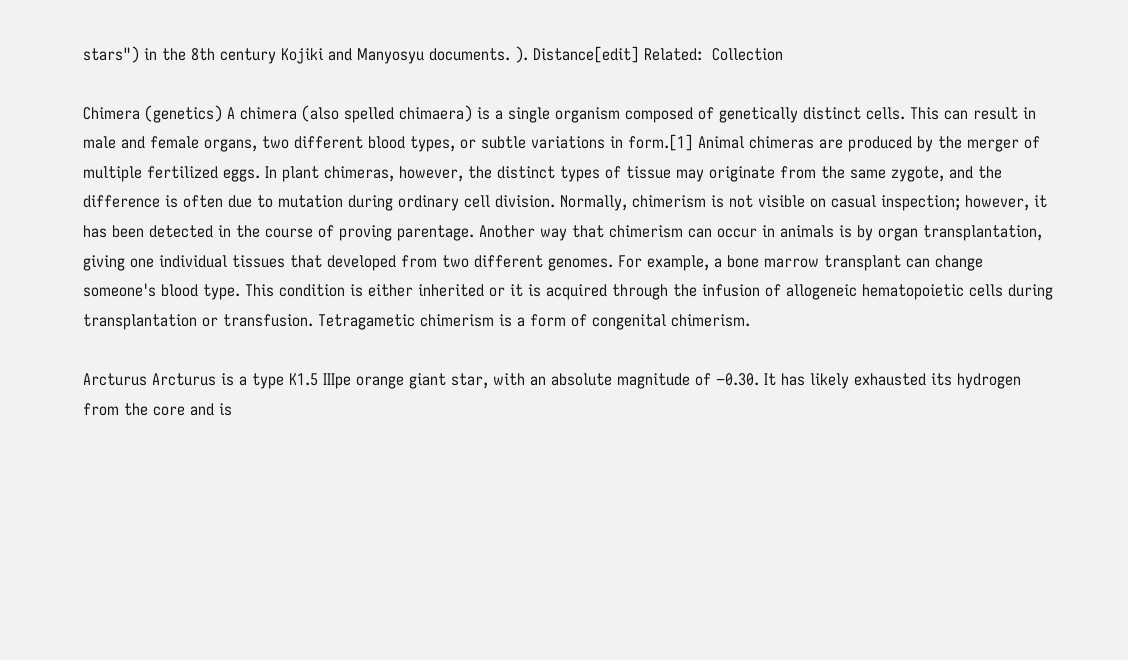stars") in the 8th century Kojiki and Manyosyu documents. ). Distance[edit] Related:  Collection

Chimera (genetics) A chimera (also spelled chimaera) is a single organism composed of genetically distinct cells. This can result in male and female organs, two different blood types, or subtle variations in form.[1] Animal chimeras are produced by the merger of multiple fertilized eggs. In plant chimeras, however, the distinct types of tissue may originate from the same zygote, and the difference is often due to mutation during ordinary cell division. Normally, chimerism is not visible on casual inspection; however, it has been detected in the course of proving parentage. Another way that chimerism can occur in animals is by organ transplantation, giving one individual tissues that developed from two different genomes. For example, a bone marrow transplant can change someone's blood type. This condition is either inherited or it is acquired through the infusion of allogeneic hematopoietic cells during transplantation or transfusion. Tetragametic chimerism is a form of congenital chimerism.

Arcturus Arcturus is a type K1.5 IIIpe orange giant star, with an absolute magnitude of −0.30. It has likely exhausted its hydrogen from the core and is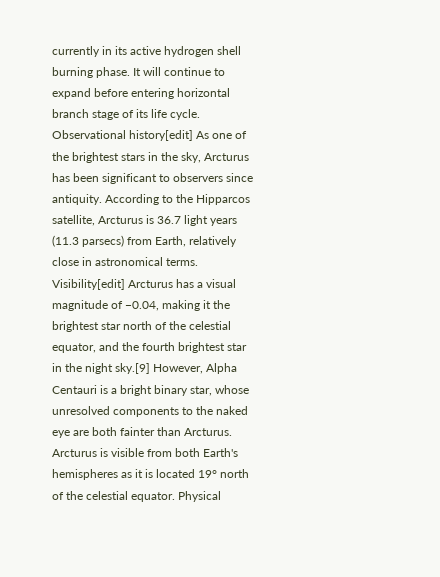currently in its active hydrogen shell burning phase. It will continue to expand before entering horizontal branch stage of its life cycle. Observational history[edit] As one of the brightest stars in the sky, Arcturus has been significant to observers since antiquity. According to the Hipparcos satellite, Arcturus is 36.7 light years (11.3 parsecs) from Earth, relatively close in astronomical terms. Visibility[edit] Arcturus has a visual magnitude of −0.04, making it the brightest star north of the celestial equator, and the fourth brightest star in the night sky.[9] However, Alpha Centauri is a bright binary star, whose unresolved components to the naked eye are both fainter than Arcturus. Arcturus is visible from both Earth's hemispheres as it is located 19° north of the celestial equator. Physical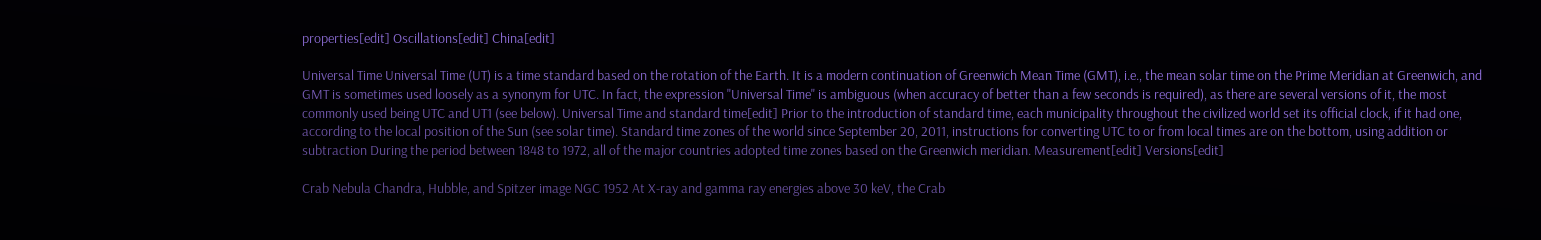properties[edit] Oscillations[edit] China[edit]

Universal Time Universal Time (UT) is a time standard based on the rotation of the Earth. It is a modern continuation of Greenwich Mean Time (GMT), i.e., the mean solar time on the Prime Meridian at Greenwich, and GMT is sometimes used loosely as a synonym for UTC. In fact, the expression "Universal Time" is ambiguous (when accuracy of better than a few seconds is required), as there are several versions of it, the most commonly used being UTC and UT1 (see below). Universal Time and standard time[edit] Prior to the introduction of standard time, each municipality throughout the civilized world set its official clock, if it had one, according to the local position of the Sun (see solar time). Standard time zones of the world since September 20, 2011, instructions for converting UTC to or from local times are on the bottom, using addition or subtraction During the period between 1848 to 1972, all of the major countries adopted time zones based on the Greenwich meridian. Measurement[edit] Versions[edit]

Crab Nebula Chandra, Hubble, and Spitzer image NGC 1952 At X-ray and gamma ray energies above 30 keV, the Crab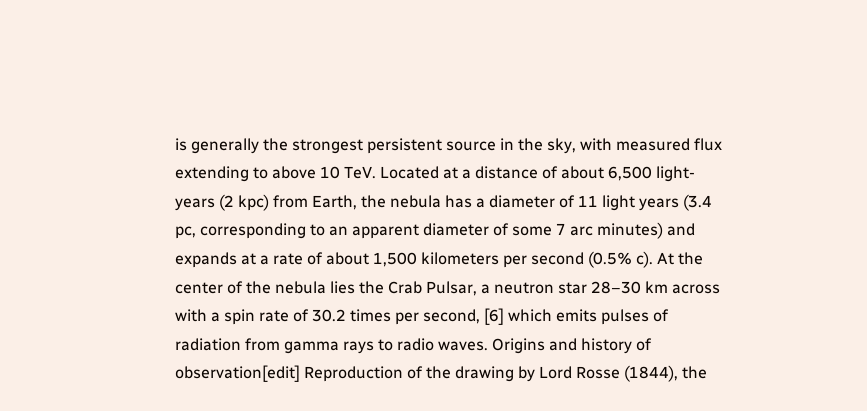is generally the strongest persistent source in the sky, with measured flux extending to above 10 TeV. Located at a distance of about 6,500 light-years (2 kpc) from Earth, the nebula has a diameter of 11 light years (3.4 pc, corresponding to an apparent diameter of some 7 arc minutes) and expands at a rate of about 1,500 kilometers per second (0.5% c). At the center of the nebula lies the Crab Pulsar, a neutron star 28–30 km across with a spin rate of 30.2 times per second, [6] which emits pulses of radiation from gamma rays to radio waves. Origins and history of observation[edit] Reproduction of the drawing by Lord Rosse (1844), the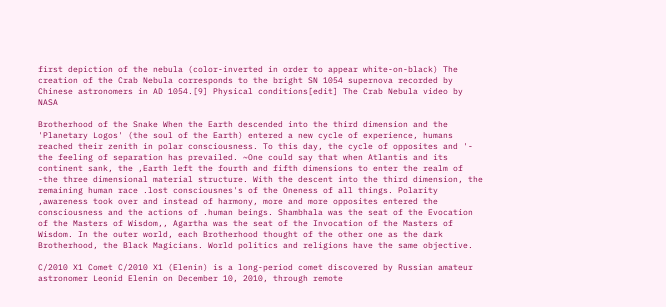first depiction of the nebula (color-inverted in order to appear white-on-black) The creation of the Crab Nebula corresponds to the bright SN 1054 supernova recorded by Chinese astronomers in AD 1054.[9] Physical conditions[edit] The Crab Nebula video by NASA

Brotherhood of the Snake When the Earth descended into the third dimension and the 'Planetary Logos' (the soul of the Earth) entered a new cycle of experience, humans reached their zenith in polar consciousness. To this day, the cycle of opposites and '- the feeling of separation has prevailed. ~One could say that when Atlantis and its continent sank, the ,Earth left the fourth and fifth dimensions to enter the realm of -the three dimensional material structure. With the descent into the third dimension, the remaining human race .lost consciousnes's of the Oneness of all things. Polarity ,awareness took over and instead of harmony, more and more opposites entered the consciousness and the actions of .human beings. Shambhala was the seat of the Evocation of the Masters of Wisdom,, Agartha was the seat of the Invocation of the Masters of Wisdom. In the outer world, each Brotherhood thought of the other one as the dark Brotherhood, the Black Magicians. World politics and religions have the same objective.

C/2010 X1 Comet C/2010 X1 (Elenin) is a long-period comet discovered by Russian amateur astronomer Leonid Elenin on December 10, 2010, through remote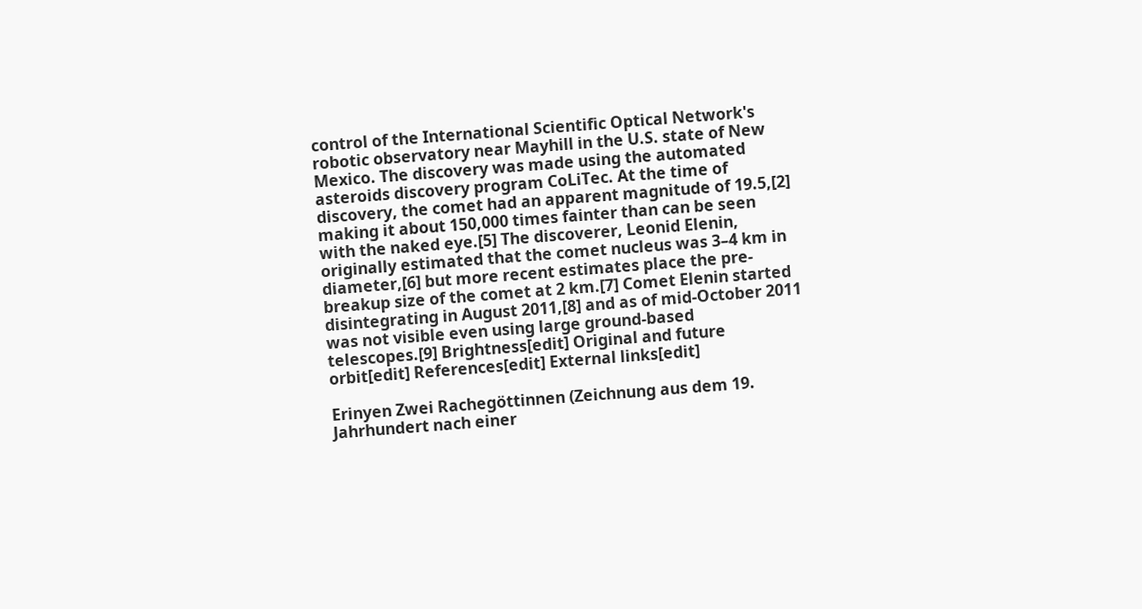control of the International Scientific Optical Network's robotic observatory near Mayhill in the U.S. state of New Mexico. The discovery was made using the automated asteroids discovery program CoLiTec. At the time of discovery, the comet had an apparent magnitude of 19.5,[2] making it about 150,000 times fainter than can be seen with the naked eye.[5] The discoverer, Leonid Elenin, originally estimated that the comet nucleus was 3–4 km in diameter,[6] but more recent estimates place the pre-breakup size of the comet at 2 km.[7] Comet Elenin started disintegrating in August 2011,[8] and as of mid-October 2011 was not visible even using large ground-based telescopes.[9] Brightness[edit] Original and future orbit[edit] References[edit] External links[edit]

Erinyen Zwei Rachegöttinnen (Zeichnung aus dem 19. Jahrhundert nach einer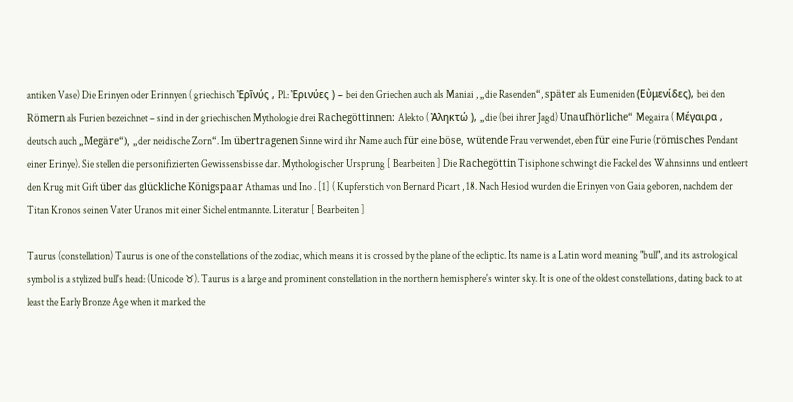antiken Vase) Die Erinyen oder Erinnyen ( griechisch Ἐρīνύς , Pl.: Ἐρινύες ) – bei den Griechen auch als Maniai , „die Rasenden“, später als Eumeniden (Εὐμενίδες), bei den Römern als Furien bezeichnet – sind in der griechischen Mythologie drei Rachegöttinnen: Alekto ( Ἀληκτώ ), „die (bei ihrer Jagd) Unaufhörliche“ Megaira ( Μέγαιρα , deutsch auch „Megäre“), „der neidische Zorn“. Im übertragenen Sinne wird ihr Name auch für eine böse, wütende Frau verwendet, eben für eine Furie (römisches Pendant einer Erinye). Sie stellen die personifizierten Gewissensbisse dar. Mythologischer Ursprung [ Bearbeiten ] Die Rachegöttin Tisiphone schwingt die Fackel des Wahnsinns und entleert den Krug mit Gift über das glückliche Königspaar Athamas und Ino . [1] ( Kupferstich von Bernard Picart , 18. Nach Hesiod wurden die Erinyen von Gaia geboren, nachdem der Titan Kronos seinen Vater Uranos mit einer Sichel entmannte. Literatur [ Bearbeiten ]

Taurus (constellation) Taurus is one of the constellations of the zodiac, which means it is crossed by the plane of the ecliptic. Its name is a Latin word meaning "bull", and its astrological symbol is a stylized bull's head: (Unicode ♉). Taurus is a large and prominent constellation in the northern hemisphere's winter sky. It is one of the oldest constellations, dating back to at least the Early Bronze Age when it marked the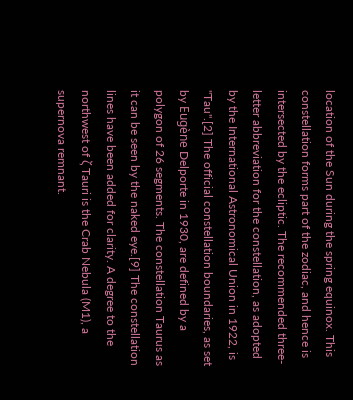location of the Sun during the spring equinox. This constellation forms part of the zodiac, and hence is intersected by the ecliptic. The recommended three-letter abbreviation for the constellation, as adopted by the International Astronomical Union in 1922, is "Tau".[2] The official constellation boundaries, as set by Eugène Delporte in 1930, are defined by a polygon of 26 segments. The constellation Taurus as it can be seen by the naked eye.[9] The constellation lines have been added for clarity. A degree to the northwest of ζ Tauri is the Crab Nebula (M1), a supernova remnant.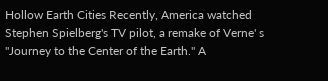Hollow Earth Cities Recently, America watched Stephen Spielberg's TV pilot, a remake of Verne' s "Journey to the Center of the Earth." A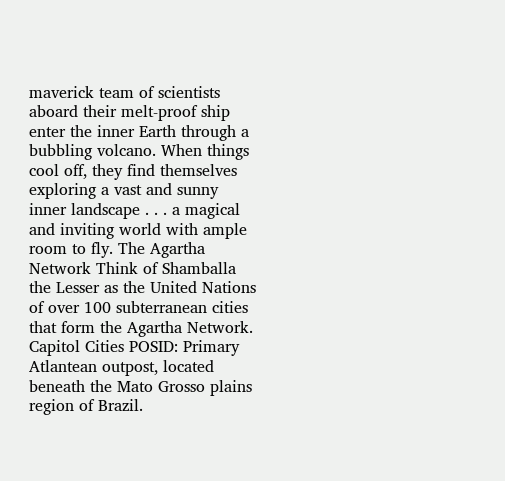maverick team of scientists aboard their melt-proof ship enter the inner Earth through a bubbling volcano. When things cool off, they find themselves exploring a vast and sunny inner landscape . . . a magical and inviting world with ample room to fly. The Agartha Network Think of Shamballa the Lesser as the United Nations of over 100 subterranean cities that form the Agartha Network. Capitol Cities POSID: Primary Atlantean outpost, located beneath the Mato Grosso plains region of Brazil.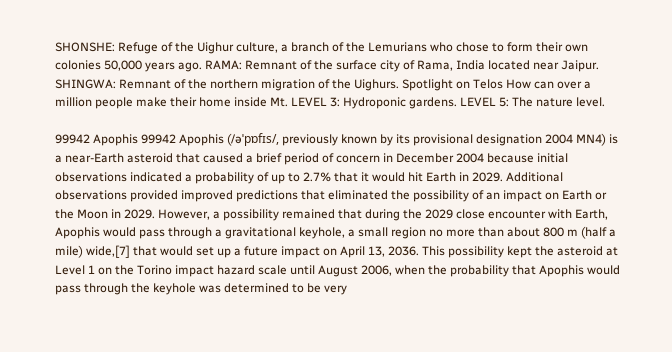SHONSHE: Refuge of the Uighur culture, a branch of the Lemurians who chose to form their own colonies 50,000 years ago. RAMA: Remnant of the surface city of Rama, India located near Jaipur. SHINGWA: Remnant of the northern migration of the Uighurs. Spotlight on Telos How can over a million people make their home inside Mt. LEVEL 3: Hydroponic gardens. LEVEL 5: The nature level.

99942 Apophis 99942 Apophis (/əˈpɒfɪs/, previously known by its provisional designation 2004 MN4) is a near-Earth asteroid that caused a brief period of concern in December 2004 because initial observations indicated a probability of up to 2.7% that it would hit Earth in 2029. Additional observations provided improved predictions that eliminated the possibility of an impact on Earth or the Moon in 2029. However, a possibility remained that during the 2029 close encounter with Earth, Apophis would pass through a gravitational keyhole, a small region no more than about 800 m (half a mile) wide,[7] that would set up a future impact on April 13, 2036. This possibility kept the asteroid at Level 1 on the Torino impact hazard scale until August 2006, when the probability that Apophis would pass through the keyhole was determined to be very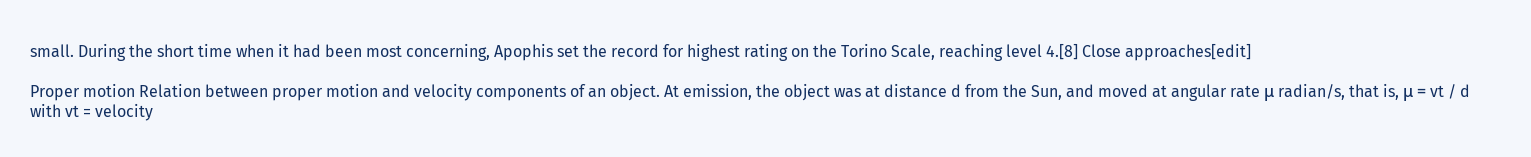small. During the short time when it had been most concerning, Apophis set the record for highest rating on the Torino Scale, reaching level 4.[8] Close approaches[edit]

Proper motion Relation between proper motion and velocity components of an object. At emission, the object was at distance d from the Sun, and moved at angular rate μ radian/s, that is, μ = vt / d with vt = velocity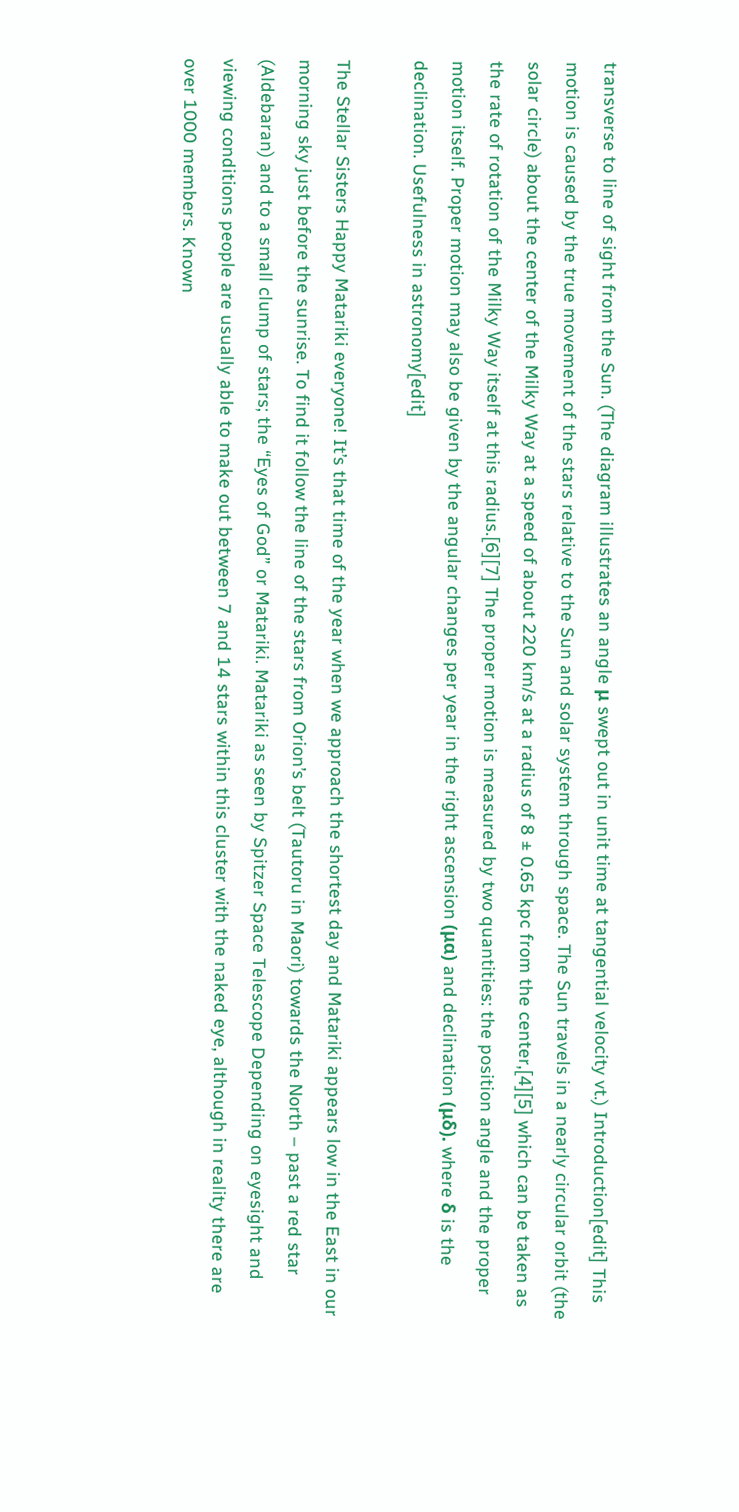transverse to line of sight from the Sun. (The diagram illustrates an angle μ swept out in unit time at tangential velocity vt.) Introduction[edit] This motion is caused by the true movement of the stars relative to the Sun and solar system through space. The Sun travels in a nearly circular orbit (the solar circle) about the center of the Milky Way at a speed of about 220 km/s at a radius of 8 ± 0.65 kpc from the center,[4][5] which can be taken as the rate of rotation of the Milky Way itself at this radius.[6][7] The proper motion is measured by two quantities: the position angle and the proper motion itself. Proper motion may also be given by the angular changes per year in the right ascension (μα) and declination (μδ). where δ is the declination. Usefulness in astronomy[edit]

The Stellar Sisters Happy Matariki everyone! It’s that time of the year when we approach the shortest day and Matariki appears low in the East in our morning sky just before the sunrise. To find it follow the line of the stars from Orion’s belt (Tautoru in Maori) towards the North – past a red star (Aldebaran) and to a small clump of stars; the “Eyes of God” or Matariki. Matariki as seen by Spitzer Space Telescope Depending on eyesight and viewing conditions people are usually able to make out between 7 and 14 stars within this cluster with the naked eye, although in reality there are over 1000 members. Known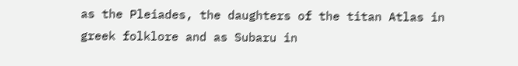as the Pleiades, the daughters of the titan Atlas in greek folklore and as Subaru in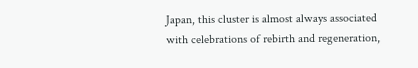Japan, this cluster is almost always associated with celebrations of rebirth and regeneration,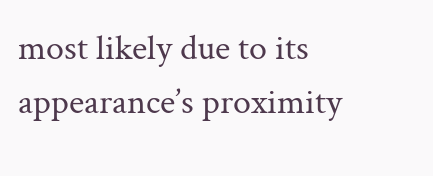most likely due to its appearance’s proximity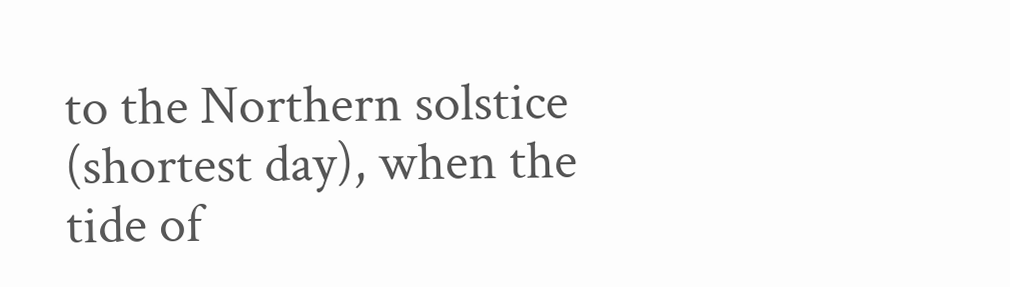to the Northern solstice (shortest day), when the tide of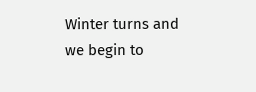Winter turns and we begin to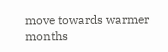move towards warmer months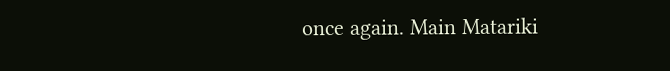once again. Main Matariki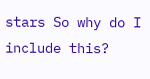stars So why do I include this?